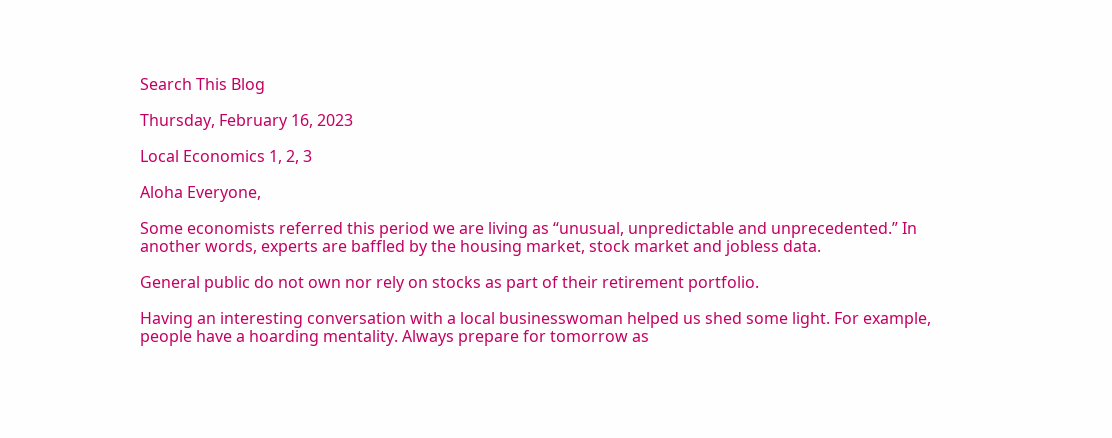Search This Blog

Thursday, February 16, 2023

Local Economics 1, 2, 3

Aloha Everyone,

Some economists referred this period we are living as “unusual, unpredictable and unprecedented.” In another words, experts are baffled by the housing market, stock market and jobless data.

General public do not own nor rely on stocks as part of their retirement portfolio.

Having an interesting conversation with a local businesswoman helped us shed some light. For example, people have a hoarding mentality. Always prepare for tomorrow as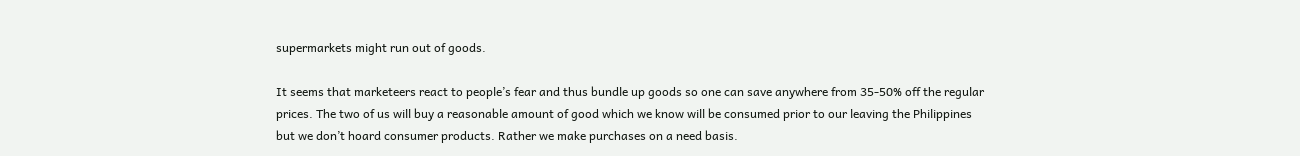supermarkets might run out of goods.

It seems that marketeers react to people’s fear and thus bundle up goods so one can save anywhere from 35-50% off the regular prices. The two of us will buy a reasonable amount of good which we know will be consumed prior to our leaving the Philippines but we don’t hoard consumer products. Rather we make purchases on a need basis.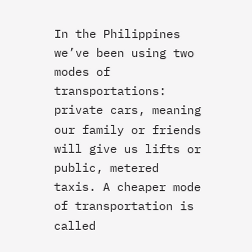In the Philippines we’ve been using two modes of transportations: private cars, meaning our family or friends will give us lifts or public, metered taxis. A cheaper mode of transportation is called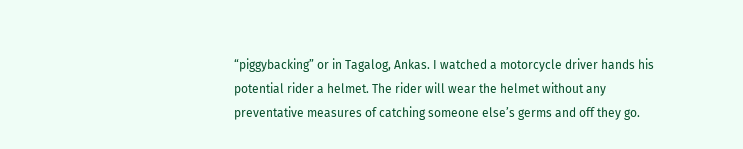“piggybacking” or in Tagalog, Ankas. I watched a motorcycle driver hands his potential rider a helmet. The rider will wear the helmet without any preventative measures of catching someone else’s germs and off they go.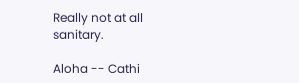Really not at all sanitary.

Aloha -- Cathi